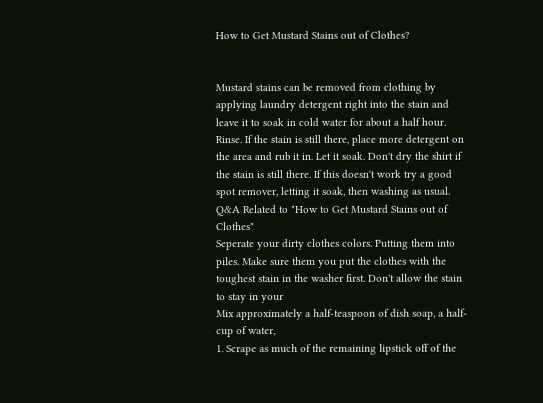How to Get Mustard Stains out of Clothes?


Mustard stains can be removed from clothing by applying laundry detergent right into the stain and leave it to soak in cold water for about a half hour. Rinse. If the stain is still there, place more detergent on the area and rub it in. Let it soak. Don't dry the shirt if the stain is still there. If this doesn't work try a good spot remover, letting it soak, then washing as usual.
Q&A Related to "How to Get Mustard Stains out of Clothes"
Seperate your dirty clothes colors. Putting them into piles. Make sure them you put the clothes with the toughest stain in the washer first. Don't allow the stain to stay in your
Mix approximately a half-teaspoon of dish soap, a half-cup of water,
1. Scrape as much of the remaining lipstick off of the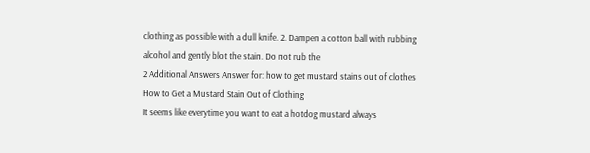clothing as possible with a dull knife. 2. Dampen a cotton ball with rubbing alcohol and gently blot the stain. Do not rub the
2 Additional Answers Answer for: how to get mustard stains out of clothes
How to Get a Mustard Stain Out of Clothing
It seems like everytime you want to eat a hotdog mustard always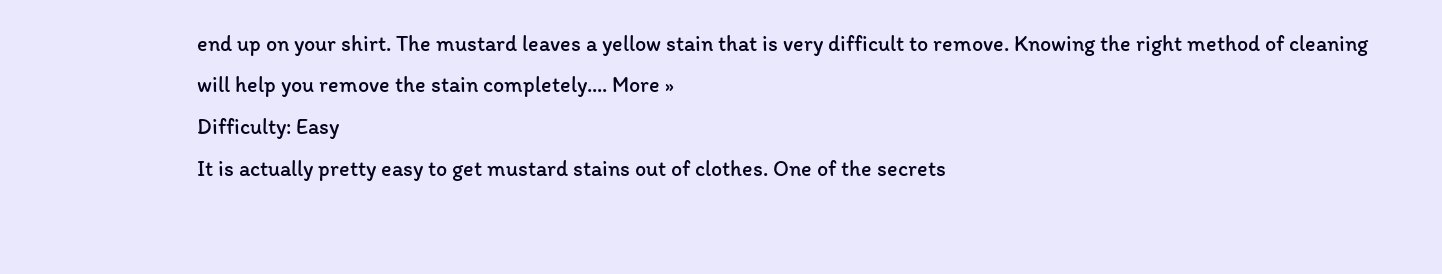end up on your shirt. The mustard leaves a yellow stain that is very difficult to remove. Knowing the right method of cleaning will help you remove the stain completely.... More »
Difficulty: Easy
It is actually pretty easy to get mustard stains out of clothes. One of the secrets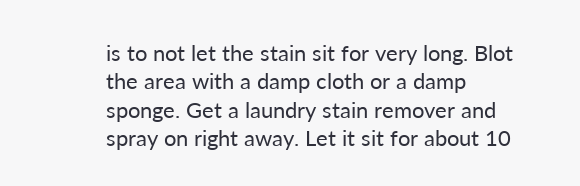is to not let the stain sit for very long. Blot the area with a damp cloth or a damp sponge. Get a laundry stain remover and spray on right away. Let it sit for about 10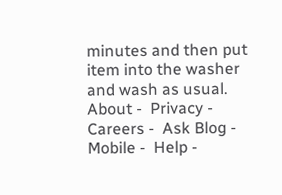minutes and then put item into the washer and wash as usual.
About -  Privacy -  Careers -  Ask Blog -  Mobile -  Help -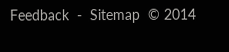Feedback  -  Sitemap  © 2014